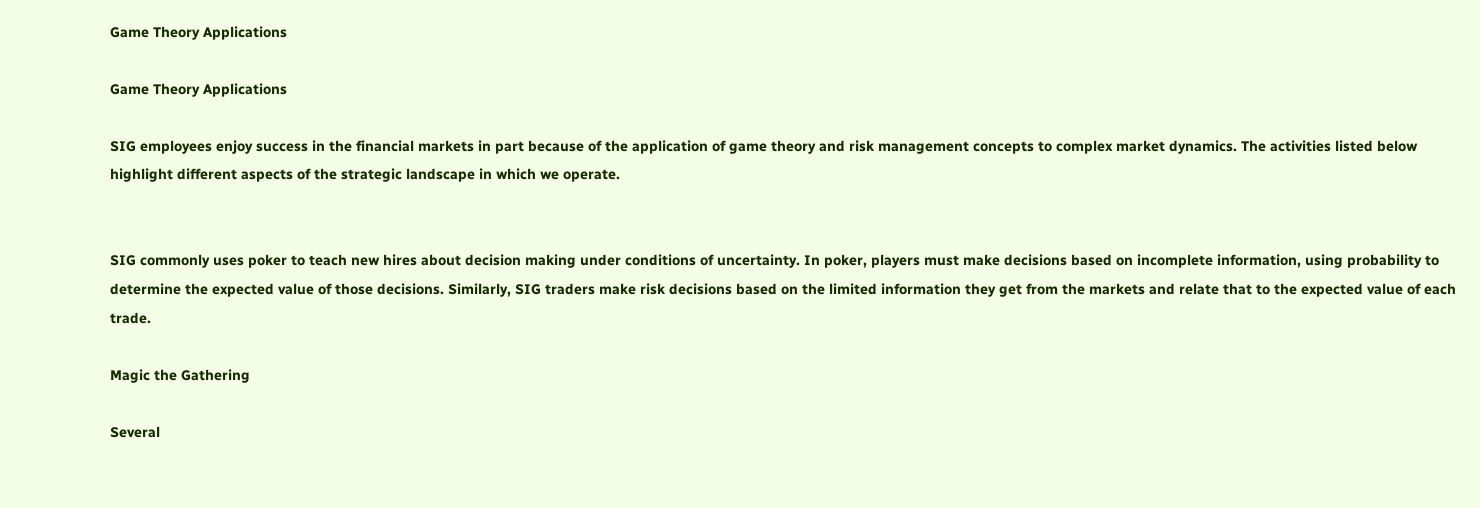Game Theory Applications

Game Theory Applications

SIG employees enjoy success in the financial markets in part because of the application of game theory and risk management concepts to complex market dynamics. The activities listed below highlight different aspects of the strategic landscape in which we operate.


SIG commonly uses poker to teach new hires about decision making under conditions of uncertainty. In poker, players must make decisions based on incomplete information, using probability to determine the expected value of those decisions. Similarly, SIG traders make risk decisions based on the limited information they get from the markets and relate that to the expected value of each trade.

Magic the Gathering

Several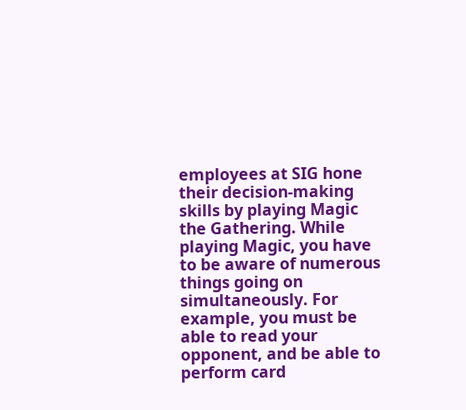employees at SIG hone their decision-making skills by playing Magic the Gathering. While playing Magic, you have to be aware of numerous things going on simultaneously. For example, you must be able to read your opponent, and be able to perform card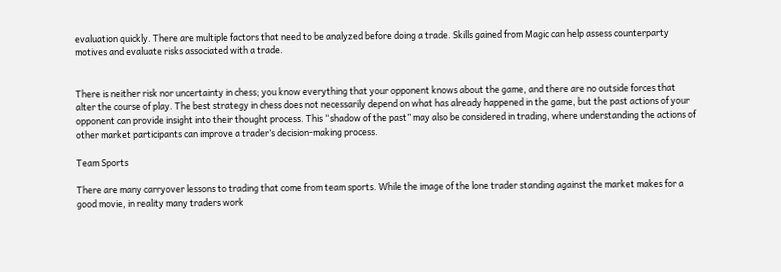evaluation quickly. There are multiple factors that need to be analyzed before doing a trade. Skills gained from Magic can help assess counterparty motives and evaluate risks associated with a trade.


There is neither risk nor uncertainty in chess; you know everything that your opponent knows about the game, and there are no outside forces that alter the course of play. The best strategy in chess does not necessarily depend on what has already happened in the game, but the past actions of your opponent can provide insight into their thought process. This “shadow of the past” may also be considered in trading, where understanding the actions of other market participants can improve a trader’s decision-making process.

Team Sports

There are many carryover lessons to trading that come from team sports. While the image of the lone trader standing against the market makes for a good movie, in reality many traders work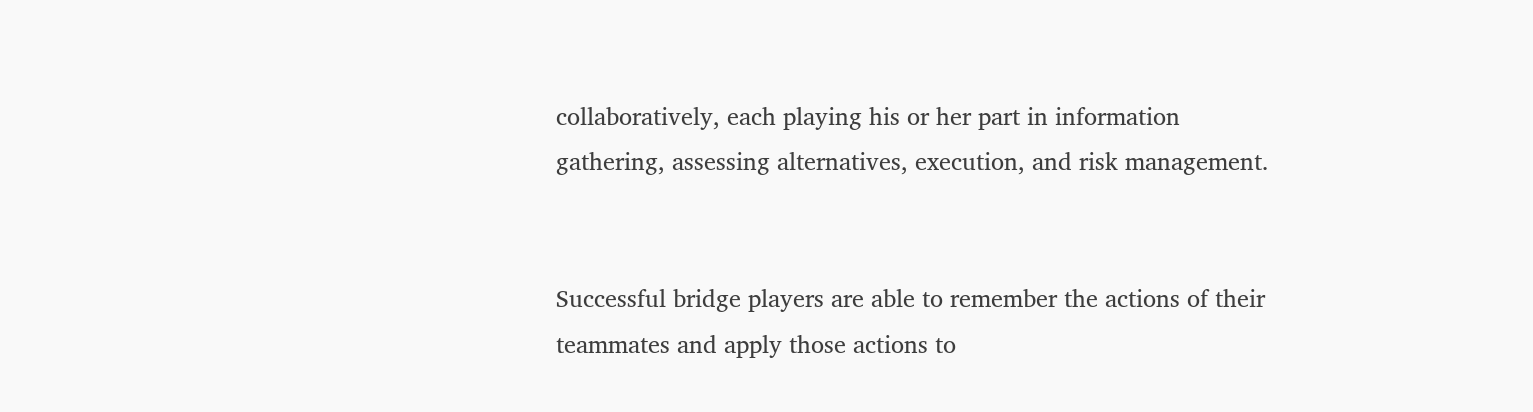collaboratively, each playing his or her part in information gathering, assessing alternatives, execution, and risk management.


Successful bridge players are able to remember the actions of their teammates and apply those actions to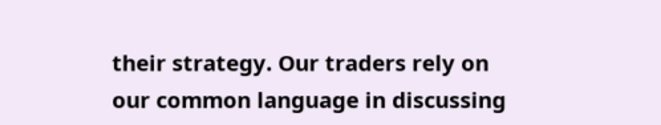their strategy. Our traders rely on our common language in discussing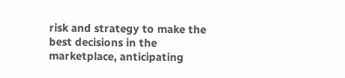risk and strategy to make the best decisions in the marketplace, anticipating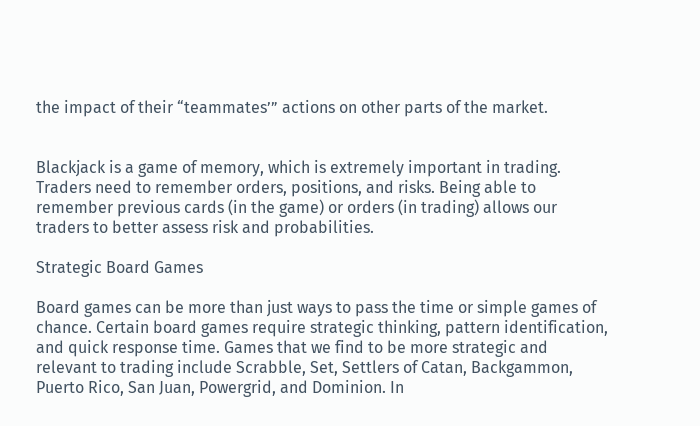the impact of their “teammates’” actions on other parts of the market.


Blackjack is a game of memory, which is extremely important in trading. Traders need to remember orders, positions, and risks. Being able to remember previous cards (in the game) or orders (in trading) allows our traders to better assess risk and probabilities.

Strategic Board Games

Board games can be more than just ways to pass the time or simple games of chance. Certain board games require strategic thinking, pattern identification, and quick response time. Games that we find to be more strategic and relevant to trading include Scrabble, Set, Settlers of Catan, Backgammon, Puerto Rico, San Juan, Powergrid, and Dominion. In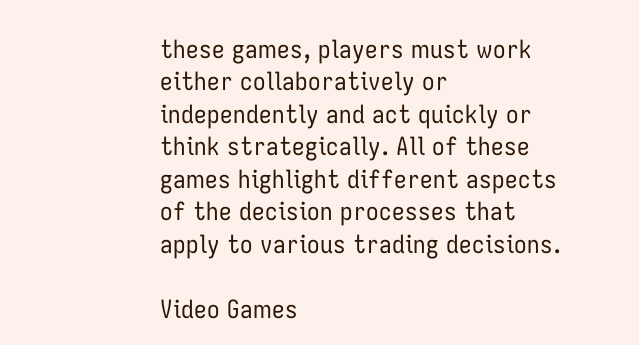these games, players must work either collaboratively or independently and act quickly or think strategically. All of these games highlight different aspects of the decision processes that apply to various trading decisions.

Video Games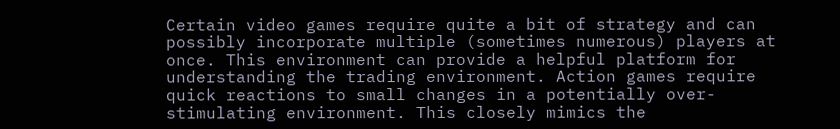Certain video games require quite a bit of strategy and can possibly incorporate multiple (sometimes numerous) players at once. This environment can provide a helpful platform for understanding the trading environment. Action games require quick reactions to small changes in a potentially over-stimulating environment. This closely mimics the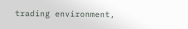trading environment,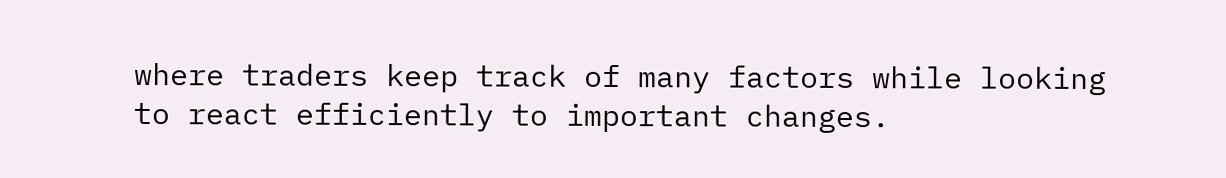where traders keep track of many factors while looking to react efficiently to important changes.